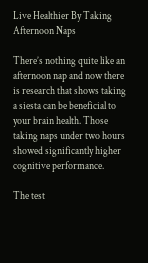Live Healthier By Taking Afternoon Naps

There’s nothing quite like an afternoon nap and now there is research that shows taking a siesta can be beneficial to your brain health. Those taking naps under two hours showed significantly higher cognitive performance.

The test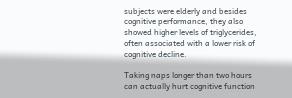subjects were elderly and besides cognitive performance, they also showed higher levels of triglycerides, often associated with a lower risk of cognitive decline.

Taking naps longer than two hours can actually hurt cognitive function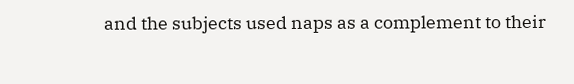and the subjects used naps as a complement to their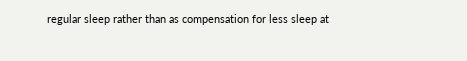regular sleep rather than as compensation for less sleep at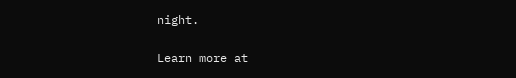night.

Learn more at